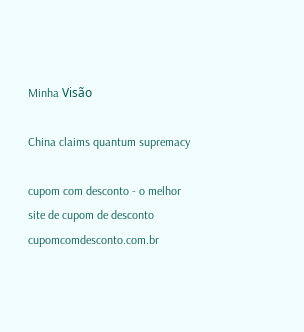Minha Visão

China claims quantum supremacy

cupom com desconto - o melhor site de cupom de desconto cupomcomdesconto.com.br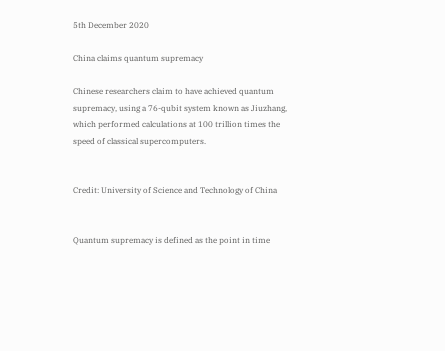5th December 2020

China claims quantum supremacy

Chinese researchers claim to have achieved quantum supremacy, using a 76-qubit system known as Jiuzhang, which performed calculations at 100 trillion times the speed of classical supercomputers.


Credit: University of Science and Technology of China


Quantum supremacy is defined as the point in time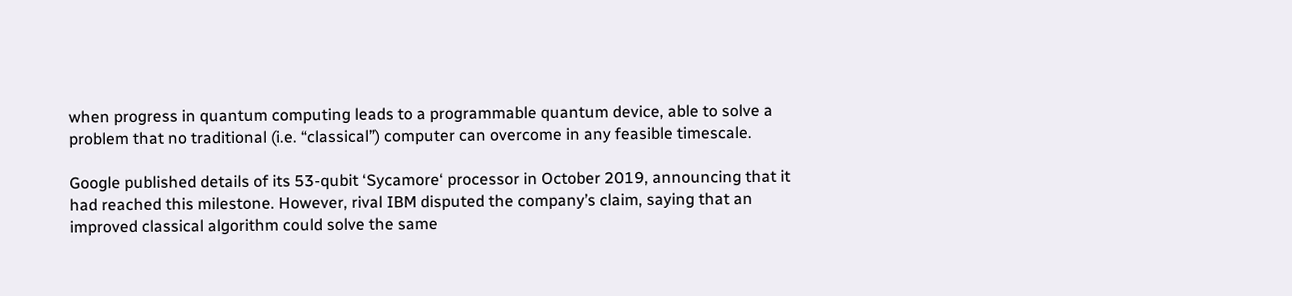when progress in quantum computing leads to a programmable quantum device, able to solve a problem that no traditional (i.e. “classical”) computer can overcome in any feasible timescale.

Google published details of its 53-qubit ‘Sycamore‘ processor in October 2019, announcing that it had reached this milestone. However, rival IBM disputed the company’s claim, saying that an improved classical algorithm could solve the same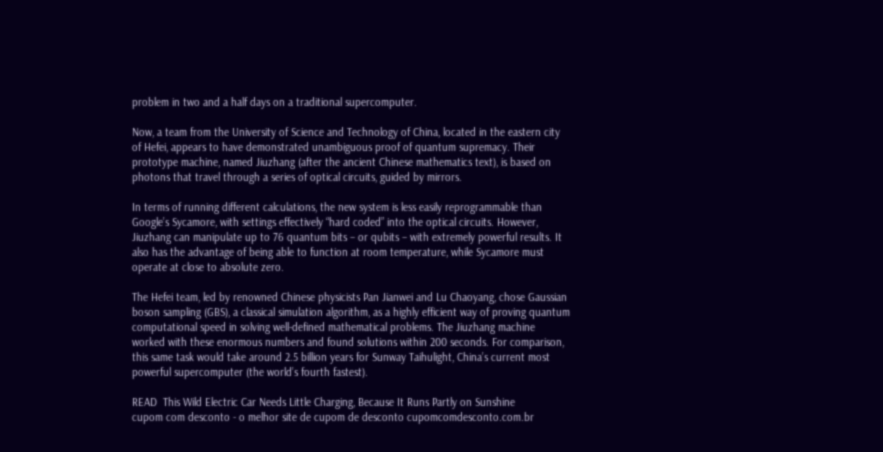problem in two and a half days on a traditional supercomputer.

Now, a team from the University of Science and Technology of China, located in the eastern city of Hefei, appears to have demonstrated unambiguous proof of quantum supremacy. Their prototype machine, named Jiuzhang (after the ancient Chinese mathematics text), is based on photons that travel through a series of optical circuits, guided by mirrors.

In terms of running different calculations, the new system is less easily reprogrammable than Google’s Sycamore, with settings effectively “hard coded” into the optical circuits. However, Jiuzhang can manipulate up to 76 quantum bits – or qubits – with extremely powerful results. It also has the advantage of being able to function at room temperature, while Sycamore must operate at close to absolute zero.

The Hefei team, led by renowned Chinese physicists Pan Jianwei and Lu Chaoyang, chose Gaussian boson sampling (GBS), a classical simulation algorithm, as a highly efficient way of proving quantum computational speed in solving well-defined mathematical problems. The Jiuzhang machine worked with these enormous numbers and found solutions within 200 seconds. For comparison, this same task would take around 2.5 billion years for Sunway Taihulight, China’s current most powerful supercomputer (the world’s fourth fastest).

READ  This Wild Electric Car Needs Little Charging, Because It Runs Partly on Sunshine
cupom com desconto - o melhor site de cupom de desconto cupomcomdesconto.com.br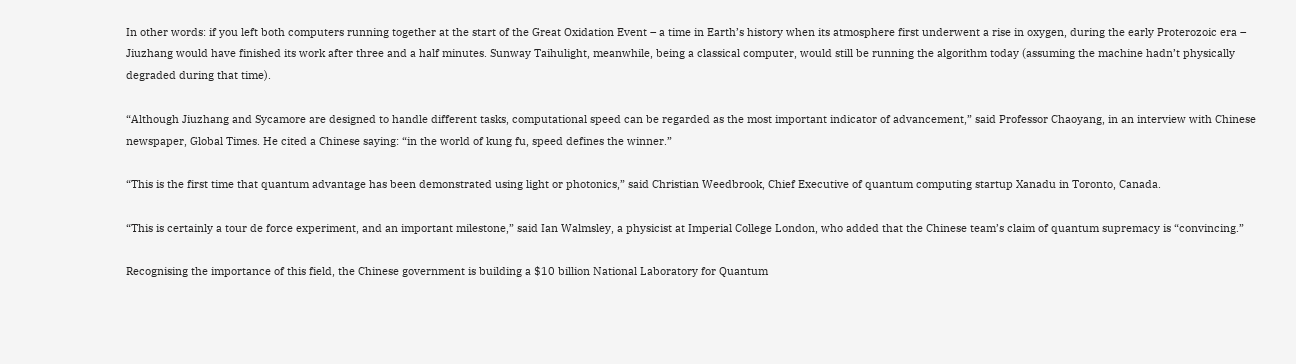In other words: if you left both computers running together at the start of the Great Oxidation Event – a time in Earth’s history when its atmosphere first underwent a rise in oxygen, during the early Proterozoic era – Jiuzhang would have finished its work after three and a half minutes. Sunway Taihulight, meanwhile, being a classical computer, would still be running the algorithm today (assuming the machine hadn’t physically degraded during that time).

“Although Jiuzhang and Sycamore are designed to handle different tasks, computational speed can be regarded as the most important indicator of advancement,” said Professor Chaoyang, in an interview with Chinese newspaper, Global Times. He cited a Chinese saying: “in the world of kung fu, speed defines the winner.”

“This is the first time that quantum advantage has been demonstrated using light or photonics,” said Christian Weedbrook, Chief Executive of quantum computing startup Xanadu in Toronto, Canada.

“This is certainly a tour de force experiment, and an important milestone,” said Ian Walmsley, a physicist at Imperial College London, who added that the Chinese team’s claim of quantum supremacy is “convincing.”

Recognising the importance of this field, the Chinese government is building a $10 billion National Laboratory for Quantum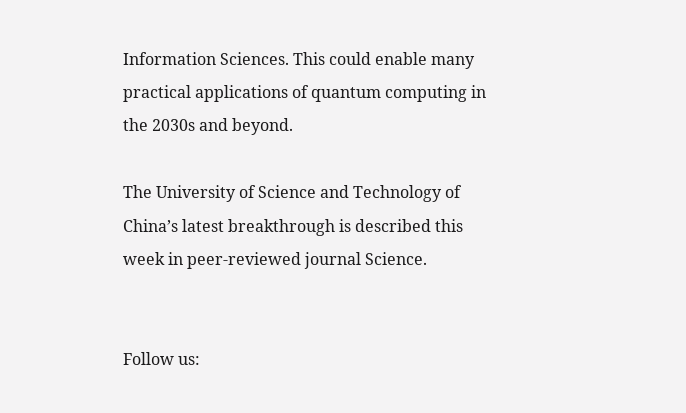Information Sciences. This could enable many practical applications of quantum computing in the 2030s and beyond.

The University of Science and Technology of China’s latest breakthrough is described this week in peer-reviewed journal Science.


Follow us: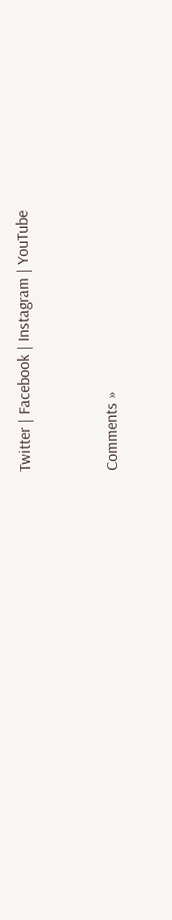Twitter | Facebook | Instagram | YouTube


Comments »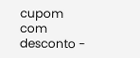cupom com desconto -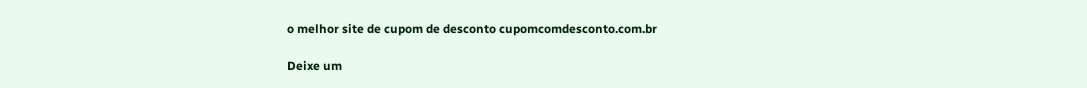o melhor site de cupom de desconto cupomcomdesconto.com.br

Deixe um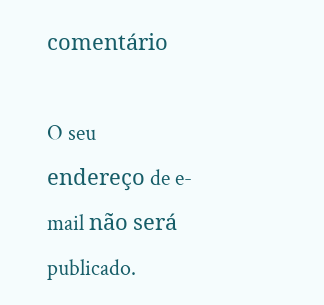comentário

O seu endereço de e-mail não será publicado.